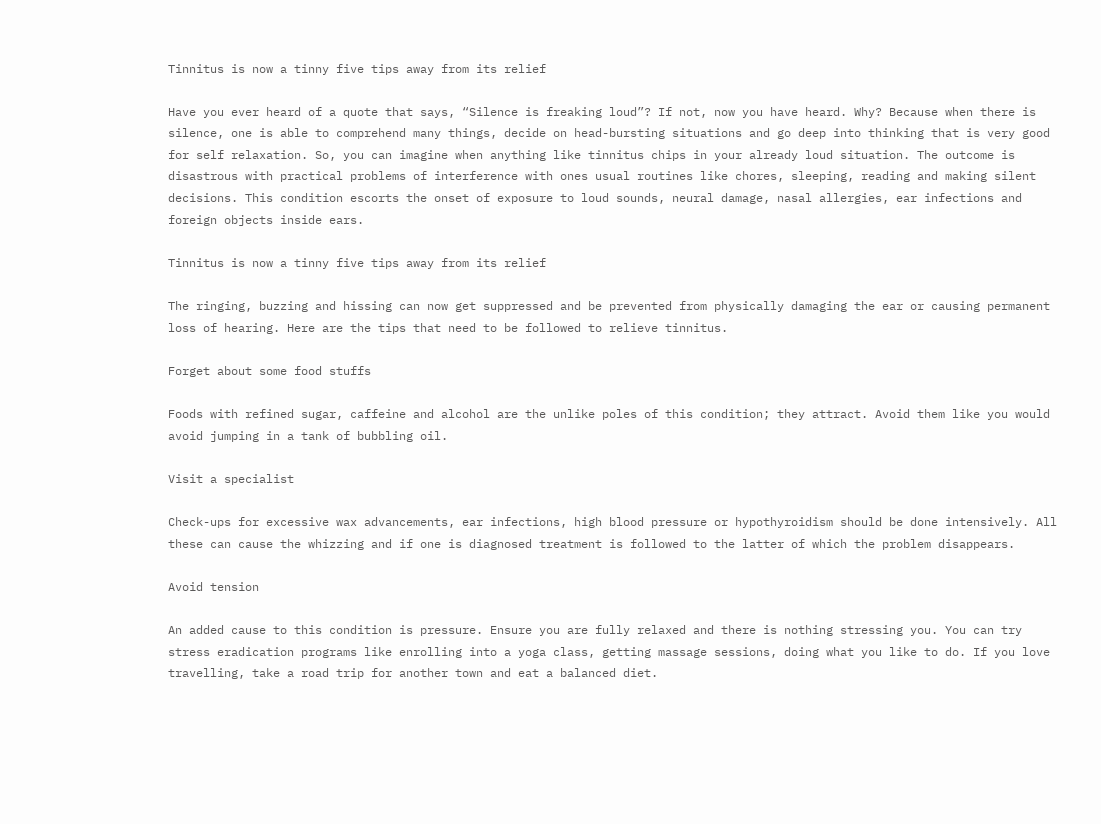Tinnitus is now a tinny five tips away from its relief

Have you ever heard of a quote that says, “Silence is freaking loud”? If not, now you have heard. Why? Because when there is silence, one is able to comprehend many things, decide on head-bursting situations and go deep into thinking that is very good for self relaxation. So, you can imagine when anything like tinnitus chips in your already loud situation. The outcome is disastrous with practical problems of interference with ones usual routines like chores, sleeping, reading and making silent decisions. This condition escorts the onset of exposure to loud sounds, neural damage, nasal allergies, ear infections and foreign objects inside ears.

Tinnitus is now a tinny five tips away from its relief

The ringing, buzzing and hissing can now get suppressed and be prevented from physically damaging the ear or causing permanent loss of hearing. Here are the tips that need to be followed to relieve tinnitus.

Forget about some food stuffs

Foods with refined sugar, caffeine and alcohol are the unlike poles of this condition; they attract. Avoid them like you would avoid jumping in a tank of bubbling oil.

Visit a specialist

Check-ups for excessive wax advancements, ear infections, high blood pressure or hypothyroidism should be done intensively. All these can cause the whizzing and if one is diagnosed treatment is followed to the latter of which the problem disappears.

Avoid tension

An added cause to this condition is pressure. Ensure you are fully relaxed and there is nothing stressing you. You can try stress eradication programs like enrolling into a yoga class, getting massage sessions, doing what you like to do. If you love travelling, take a road trip for another town and eat a balanced diet.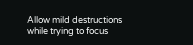Allow mild destructions while trying to focus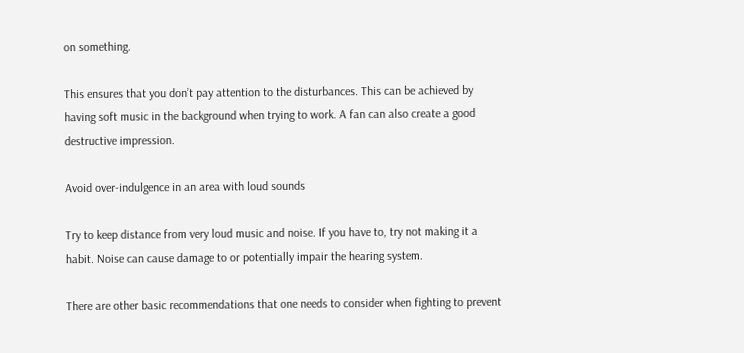on something.

This ensures that you don’t pay attention to the disturbances. This can be achieved by having soft music in the background when trying to work. A fan can also create a good destructive impression.

Avoid over-indulgence in an area with loud sounds

Try to keep distance from very loud music and noise. If you have to, try not making it a habit. Noise can cause damage to or potentially impair the hearing system.

There are other basic recommendations that one needs to consider when fighting to prevent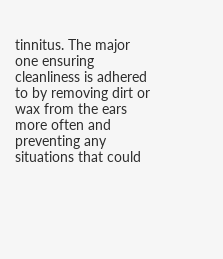tinnitus. The major one ensuring cleanliness is adhered to by removing dirt or wax from the ears more often and preventing any situations that could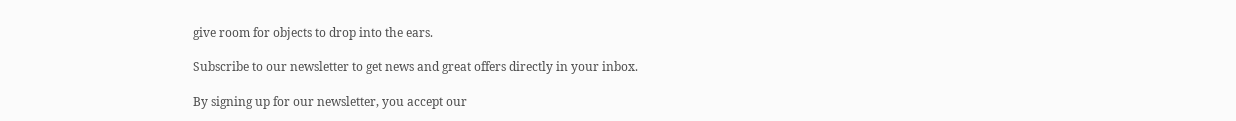give room for objects to drop into the ears.

Subscribe to our newsletter to get news and great offers directly in your inbox.

By signing up for our newsletter, you accept our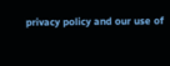privacy policy and our use of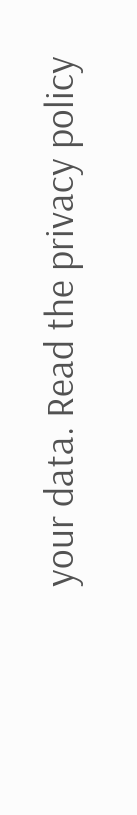your data. Read the privacy policy